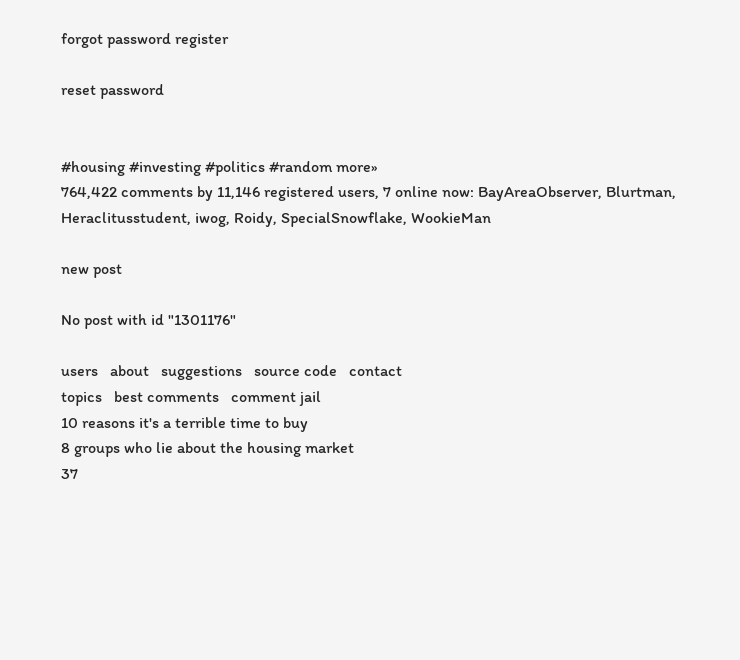forgot password register

reset password


#housing #investing #politics #random more»
764,422 comments by 11,146 registered users, 7 online now: BayAreaObserver, Blurtman, Heraclitusstudent, iwog, Roidy, SpecialSnowflake, WookieMan

new post

No post with id "1301176"

users   about   suggestions   source code   contact
topics   best comments   comment jail
10 reasons it's a terrible time to buy
8 groups who lie about the housing market
37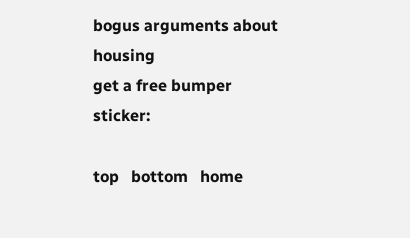bogus arguments about housing
get a free bumper sticker:

top   bottom   home